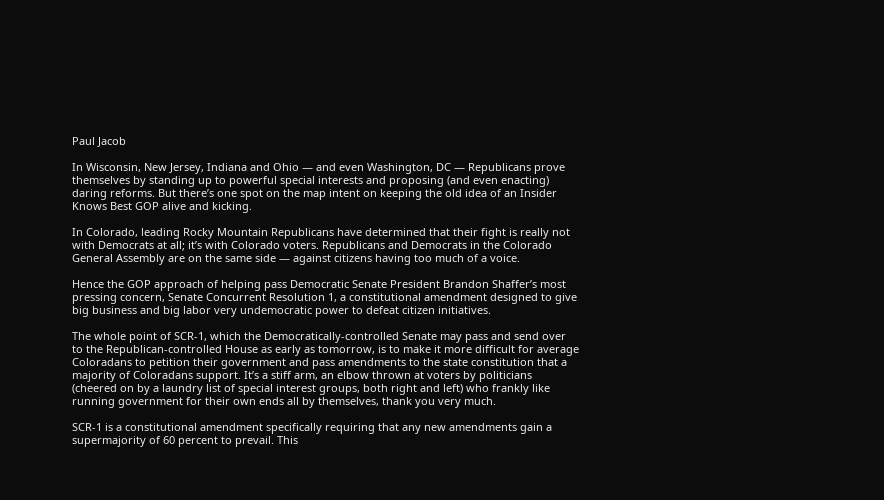Paul Jacob

In Wisconsin, New Jersey, Indiana and Ohio — and even Washington, DC — Republicans prove themselves by standing up to powerful special interests and proposing (and even enacting) daring reforms. But there’s one spot on the map intent on keeping the old idea of an Insider Knows Best GOP alive and kicking.

In Colorado, leading Rocky Mountain Republicans have determined that their fight is really not with Democrats at all; it’s with Colorado voters. Republicans and Democrats in the Colorado General Assembly are on the same side — against citizens having too much of a voice.

Hence the GOP approach of helping pass Democratic Senate President Brandon Shaffer’s most pressing concern, Senate Concurrent Resolution 1, a constitutional amendment designed to give big business and big labor very undemocratic power to defeat citizen initiatives.

The whole point of SCR-1, which the Democratically-controlled Senate may pass and send over to the Republican-controlled House as early as tomorrow, is to make it more difficult for average Coloradans to petition their government and pass amendments to the state constitution that a majority of Coloradans support. It’s a stiff arm, an elbow thrown at voters by politicians (cheered on by a laundry list of special interest groups, both right and left) who frankly like running government for their own ends all by themselves, thank you very much.

SCR-1 is a constitutional amendment specifically requiring that any new amendments gain a supermajority of 60 percent to prevail. This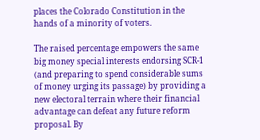places the Colorado Constitution in the hands of a minority of voters.

The raised percentage empowers the same big money special interests endorsing SCR-1 (and preparing to spend considerable sums of money urging its passage) by providing a new electoral terrain where their financial advantage can defeat any future reform proposal. By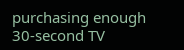purchasing enough 30-second TV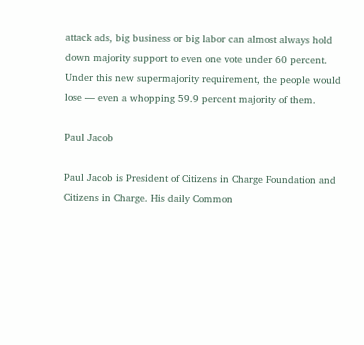attack ads, big business or big labor can almost always hold down majority support to even one vote under 60 percent. Under this new supermajority requirement, the people would lose — even a whopping 59.9 percent majority of them.

Paul Jacob

Paul Jacob is President of Citizens in Charge Foundation and Citizens in Charge. His daily Common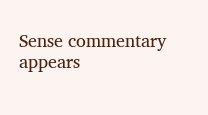Sense commentary appears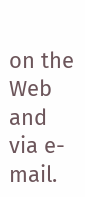on the Web and via e-mail.